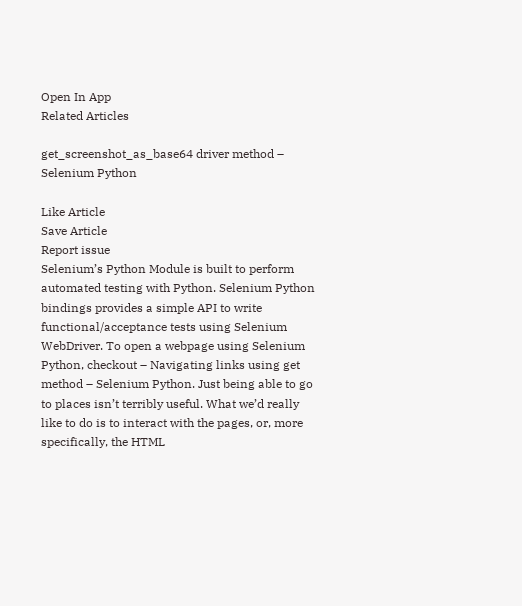Open In App
Related Articles

get_screenshot_as_base64 driver method – Selenium Python

Like Article
Save Article
Report issue
Selenium’s Python Module is built to perform automated testing with Python. Selenium Python bindings provides a simple API to write functional/acceptance tests using Selenium WebDriver. To open a webpage using Selenium Python, checkout – Navigating links using get method – Selenium Python. Just being able to go to places isn’t terribly useful. What we’d really like to do is to interact with the pages, or, more specifically, the HTML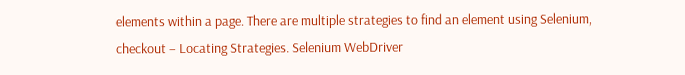elements within a page. There are multiple strategies to find an element using Selenium, checkout – Locating Strategies. Selenium WebDriver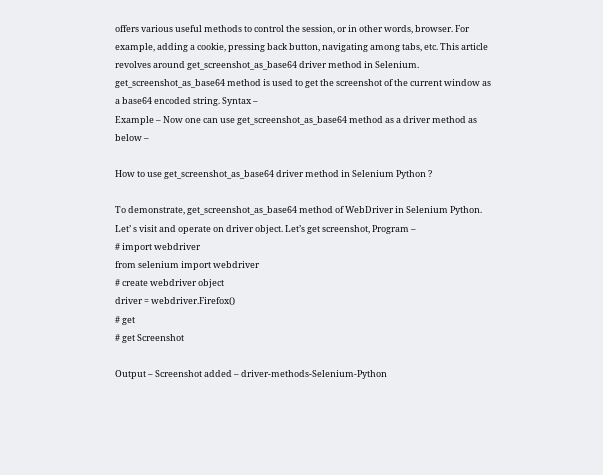offers various useful methods to control the session, or in other words, browser. For example, adding a cookie, pressing back button, navigating among tabs, etc. This article revolves around get_screenshot_as_base64 driver method in Selenium. get_screenshot_as_base64 method is used to get the screenshot of the current window as a base64 encoded string. Syntax –
Example – Now one can use get_screenshot_as_base64 method as a driver method as below –

How to use get_screenshot_as_base64 driver method in Selenium Python ?

To demonstrate, get_screenshot_as_base64 method of WebDriver in Selenium Python. Let’ s visit and operate on driver object. Let’s get screenshot, Program –
# import webdriver
from selenium import webdriver
# create webdriver object
driver = webdriver.Firefox()
# get
# get Screenshot

Output – Screenshot added – driver-methods-Selenium-Python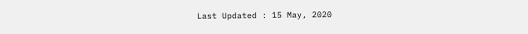Last Updated : 15 May, 2020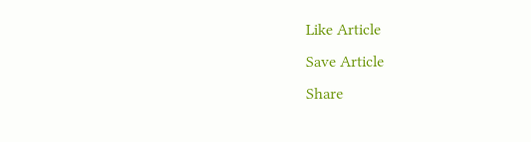Like Article
Save Article
Share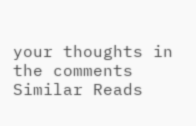your thoughts in the comments
Similar Reads